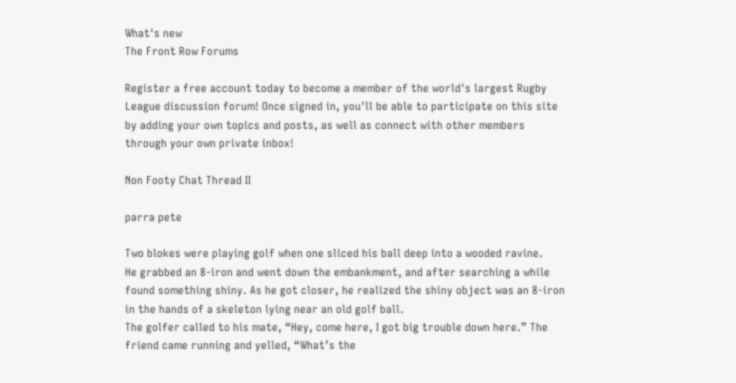What's new
The Front Row Forums

Register a free account today to become a member of the world's largest Rugby League discussion forum! Once signed in, you'll be able to participate on this site by adding your own topics and posts, as well as connect with other members through your own private inbox!

Non Footy Chat Thread II

parra pete

Two blokes were playing golf when one sliced his ball deep into a wooded ravine.
He grabbed an 8-iron and went down the embankment, and after searching a while found something shiny. As he got closer, he realized the shiny object was an 8-iron in the hands of a skeleton lying near an old golf ball.
The golfer called to his mate, “Hey, come here, I got big trouble down here.” The friend came running and yelled, “What’s the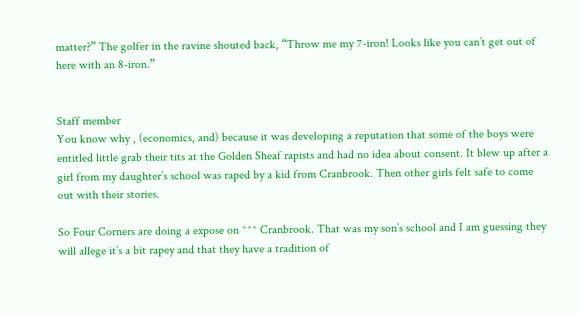matter?” The golfer in the ravine shouted back, “Throw me my 7-iron! Looks like you can’t get out of here with an 8-iron.”


Staff member
You know why , (economics, and) because it was developing a reputation that some of the boys were entitled little grab their tits at the Golden Sheaf rapists and had no idea about consent. It blew up after a girl from my daughter’s school was raped by a kid from Cranbrook. Then other girls felt safe to come out with their stories.

So Four Corners are doing a expose on ^^^ Cranbrook. That was my son’s school and I am guessing they will allege it’s a bit rapey and that they have a tradition of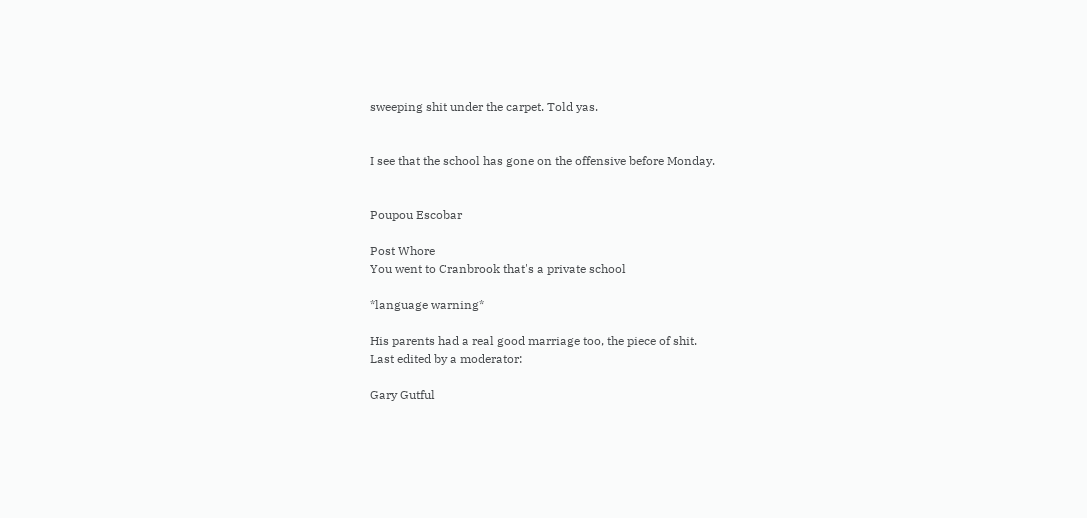sweeping shit under the carpet. Told yas.


I see that the school has gone on the offensive before Monday.


Poupou Escobar

Post Whore
You went to Cranbrook that's a private school

*language warning*

His parents had a real good marriage too, the piece of shit.
Last edited by a moderator:

Gary Gutful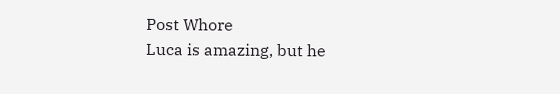Post Whore
Luca is amazing, but he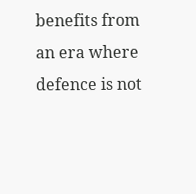benefits from an era where defence is not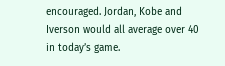encouraged. Jordan, Kobe and Iverson would all average over 40 in today’s game.